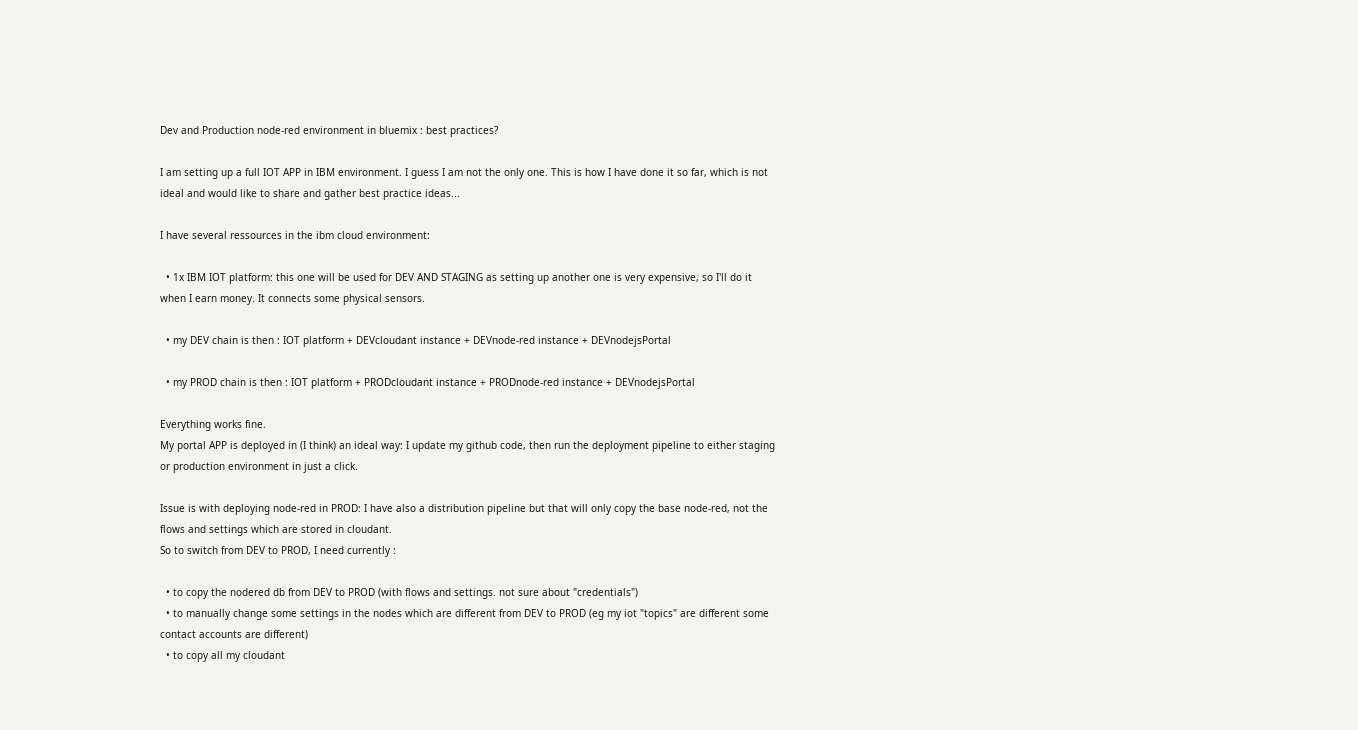Dev and Production node-red environment in bluemix : best practices?

I am setting up a full IOT APP in IBM environment. I guess I am not the only one. This is how I have done it so far, which is not ideal and would like to share and gather best practice ideas...

I have several ressources in the ibm cloud environment:

  • 1x IBM IOT platform: this one will be used for DEV AND STAGING as setting up another one is very expensive, so I'll do it when I earn money. It connects some physical sensors.

  • my DEV chain is then : IOT platform + DEVcloudant instance + DEVnode-red instance + DEVnodejsPortal

  • my PROD chain is then : IOT platform + PRODcloudant instance + PRODnode-red instance + DEVnodejsPortal

Everything works fine.
My portal APP is deployed in (I think) an ideal way: I update my github code, then run the deployment pipeline to either staging or production environment in just a click.

Issue is with deploying node-red in PROD: I have also a distribution pipeline but that will only copy the base node-red, not the flows and settings which are stored in cloudant.
So to switch from DEV to PROD, I need currently :

  • to copy the nodered db from DEV to PROD (with flows and settings. not sure about "credentials")
  • to manually change some settings in the nodes which are different from DEV to PROD (eg my iot "topics" are different some contact accounts are different)
  • to copy all my cloudant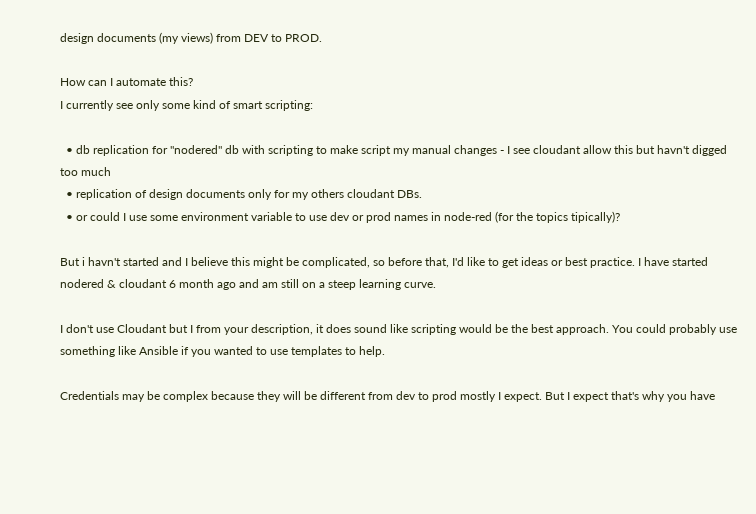design documents (my views) from DEV to PROD.

How can I automate this?
I currently see only some kind of smart scripting:

  • db replication for "nodered" db with scripting to make script my manual changes - I see cloudant allow this but havn't digged too much
  • replication of design documents only for my others cloudant DBs.
  • or could I use some environment variable to use dev or prod names in node-red (for the topics tipically)?

But i havn't started and I believe this might be complicated, so before that, I'd like to get ideas or best practice. I have started nodered & cloudant 6 month ago and am still on a steep learning curve.

I don't use Cloudant but I from your description, it does sound like scripting would be the best approach. You could probably use something like Ansible if you wanted to use templates to help.

Credentials may be complex because they will be different from dev to prod mostly I expect. But I expect that's why you have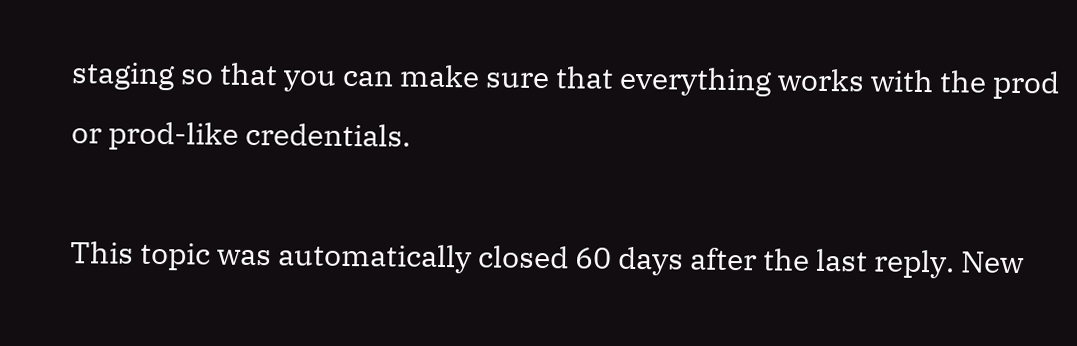staging so that you can make sure that everything works with the prod or prod-like credentials.

This topic was automatically closed 60 days after the last reply. New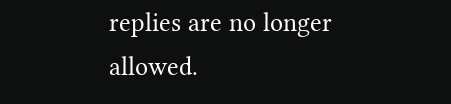replies are no longer allowed.